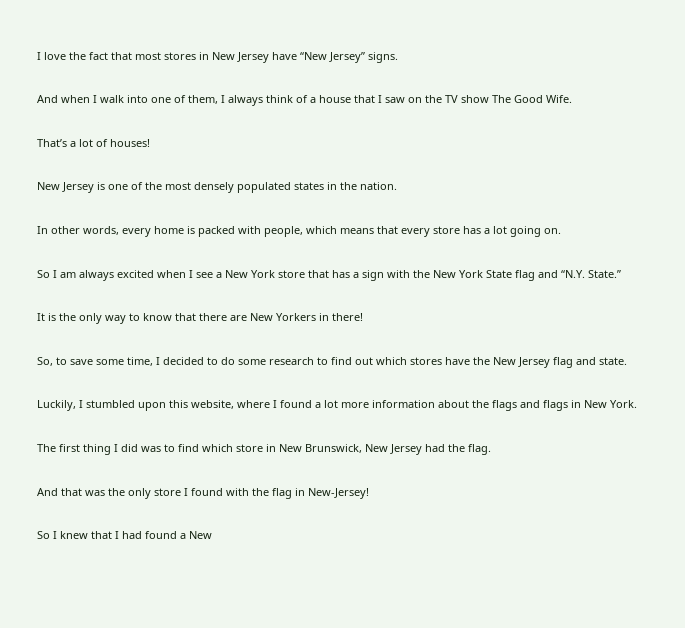I love the fact that most stores in New Jersey have “New Jersey” signs.

And when I walk into one of them, I always think of a house that I saw on the TV show The Good Wife.

That’s a lot of houses!

New Jersey is one of the most densely populated states in the nation.

In other words, every home is packed with people, which means that every store has a lot going on.

So I am always excited when I see a New York store that has a sign with the New York State flag and “N.Y. State.”

It is the only way to know that there are New Yorkers in there!

So, to save some time, I decided to do some research to find out which stores have the New Jersey flag and state.

Luckily, I stumbled upon this website, where I found a lot more information about the flags and flags in New York.

The first thing I did was to find which store in New Brunswick, New Jersey had the flag.

And that was the only store I found with the flag in New-Jersey!

So I knew that I had found a New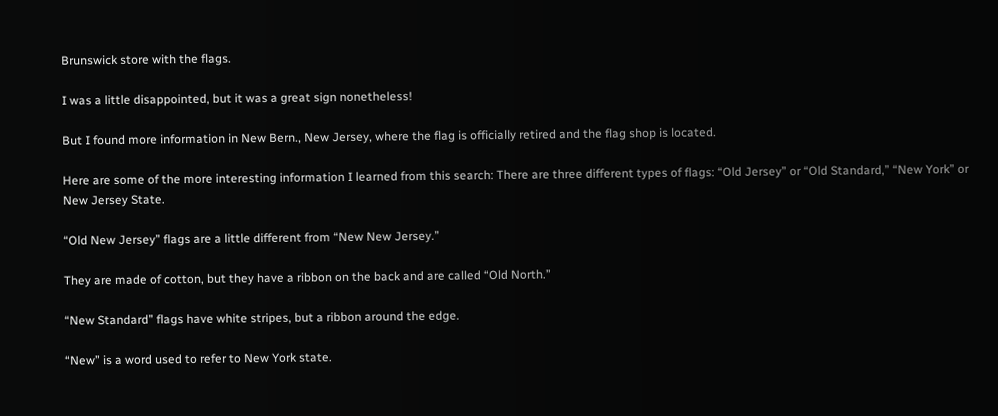Brunswick store with the flags.

I was a little disappointed, but it was a great sign nonetheless!

But I found more information in New Bern., New Jersey, where the flag is officially retired and the flag shop is located.

Here are some of the more interesting information I learned from this search: There are three different types of flags: “Old Jersey” or “Old Standard,” “New York” or New Jersey State.

“Old New Jersey” flags are a little different from “New New Jersey.”

They are made of cotton, but they have a ribbon on the back and are called “Old North.”

“New Standard” flags have white stripes, but a ribbon around the edge.

“New” is a word used to refer to New York state.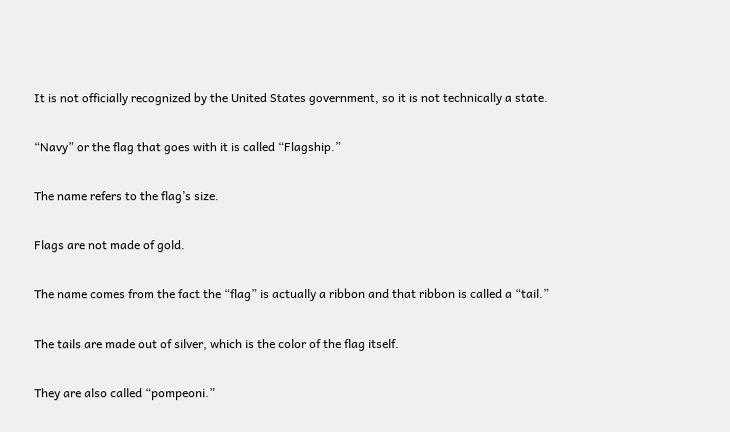It is not officially recognized by the United States government, so it is not technically a state.

“Navy” or the flag that goes with it is called “Flagship.”

The name refers to the flag’s size.

Flags are not made of gold.

The name comes from the fact the “flag” is actually a ribbon and that ribbon is called a “tail.”

The tails are made out of silver, which is the color of the flag itself.

They are also called “pompeoni.”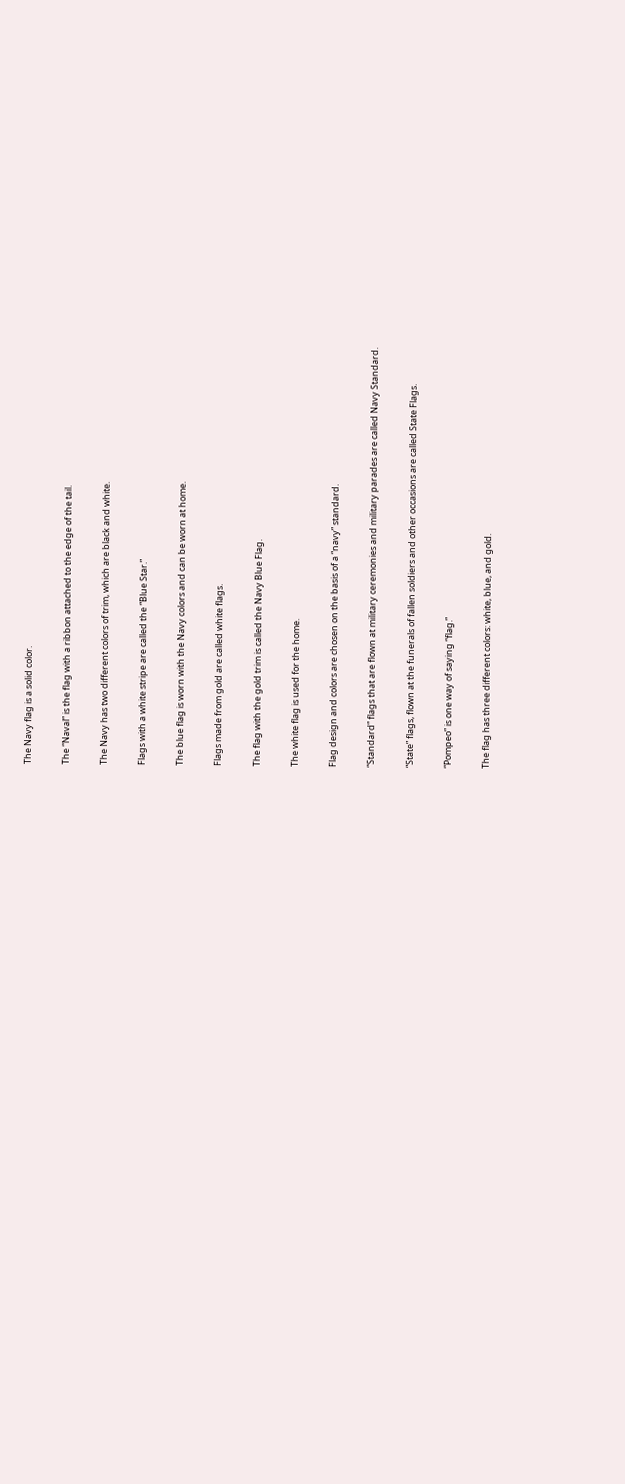The Navy flag is a solid color.

The “Naval” is the flag with a ribbon attached to the edge of the tail.

The Navy has two different colors of trim, which are black and white.

Flags with a white stripe are called the “Blue Star.”

The blue flag is worn with the Navy colors and can be worn at home.

Flags made from gold are called white flags.

The flag with the gold trim is called the Navy Blue Flag.

The white flag is used for the home.

Flag design and colors are chosen on the basis of a “navy” standard.

“Standard” flags that are flown at military ceremonies and military parades are called Navy Standard.

“State” flags, flown at the funerals of fallen soldiers and other occasions are called State Flags.

“Pompeo” is one way of saying “flag.”

The flag has three different colors: white, blue, and gold.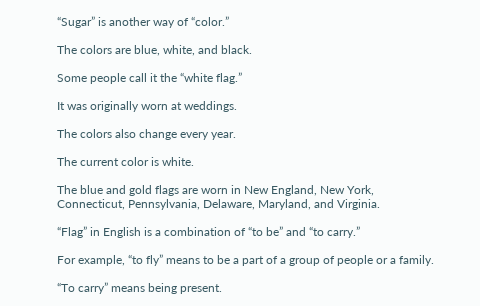“Sugar” is another way of “color.”

The colors are blue, white, and black.

Some people call it the “white flag.”

It was originally worn at weddings.

The colors also change every year.

The current color is white.

The blue and gold flags are worn in New England, New York, Connecticut, Pennsylvania, Delaware, Maryland, and Virginia.

“Flag” in English is a combination of “to be” and “to carry.”

For example, “to fly” means to be a part of a group of people or a family.

“To carry” means being present.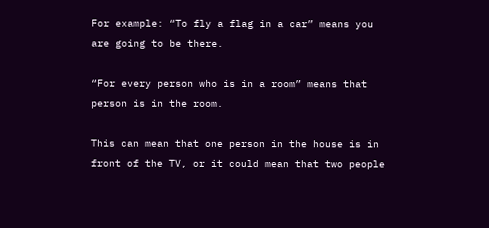For example: “To fly a flag in a car” means you are going to be there.

“For every person who is in a room” means that person is in the room.

This can mean that one person in the house is in front of the TV, or it could mean that two people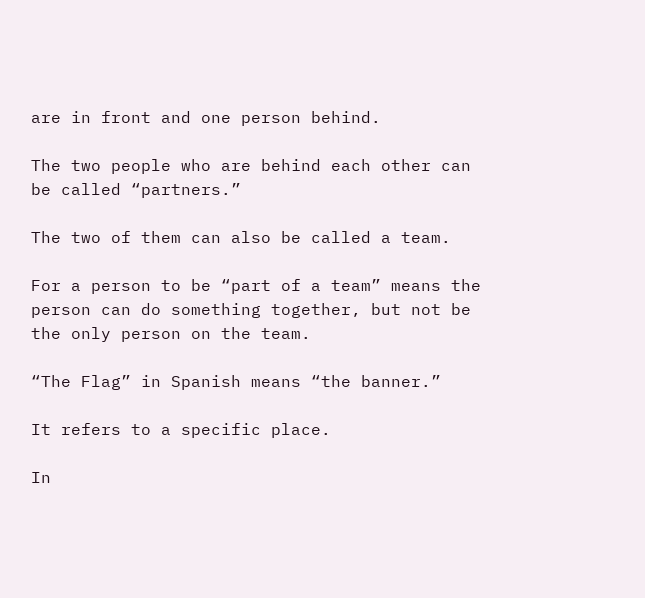are in front and one person behind.

The two people who are behind each other can be called “partners.”

The two of them can also be called a team.

For a person to be “part of a team” means the person can do something together, but not be the only person on the team.

“The Flag” in Spanish means “the banner.”

It refers to a specific place.

In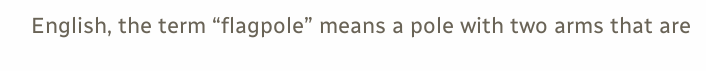English, the term “flagpole” means a pole with two arms that are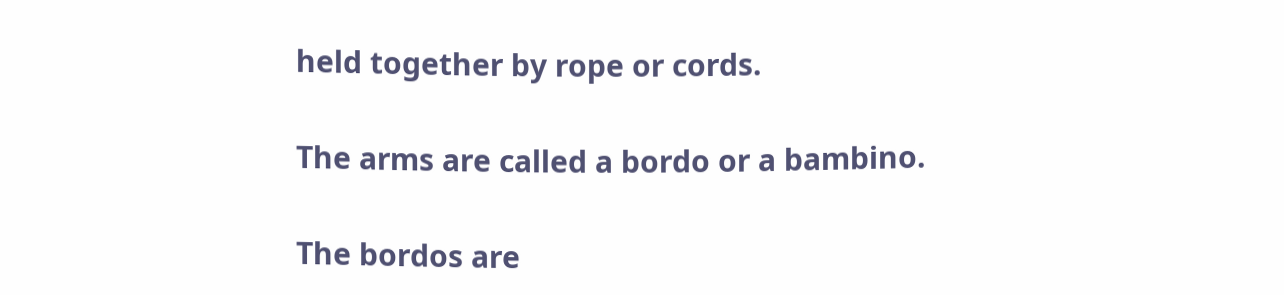held together by rope or cords.

The arms are called a bordo or a bambino.

The bordos are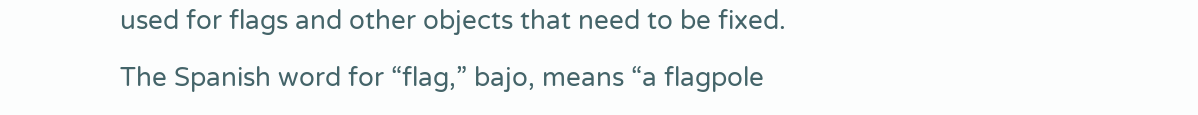used for flags and other objects that need to be fixed.

The Spanish word for “flag,” bajo, means “a flagpole